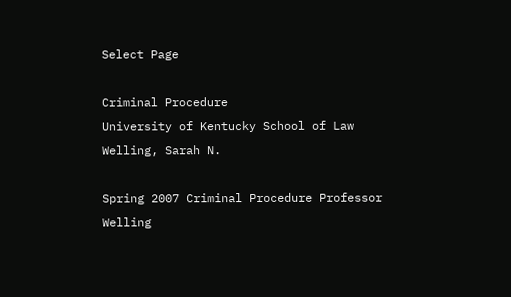Select Page

Criminal Procedure
University of Kentucky School of Law
Welling, Sarah N.

Spring 2007 Criminal Procedure Professor Welling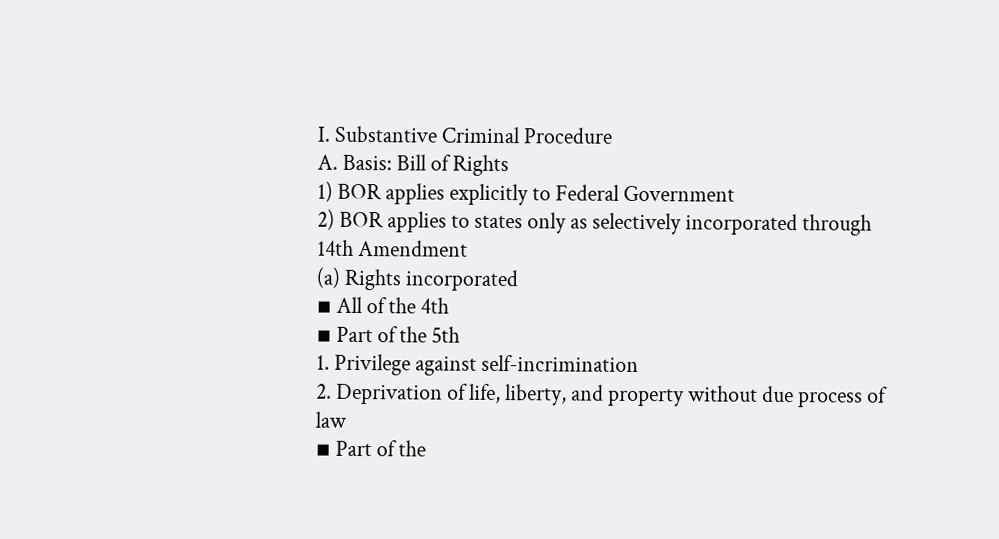I. Substantive Criminal Procedure
A. Basis: Bill of Rights
1) BOR applies explicitly to Federal Government
2) BOR applies to states only as selectively incorporated through 14th Amendment
(a) Rights incorporated
▪ All of the 4th
▪ Part of the 5th
1. Privilege against self-incrimination
2. Deprivation of life, liberty, and property without due process of law
▪ Part of the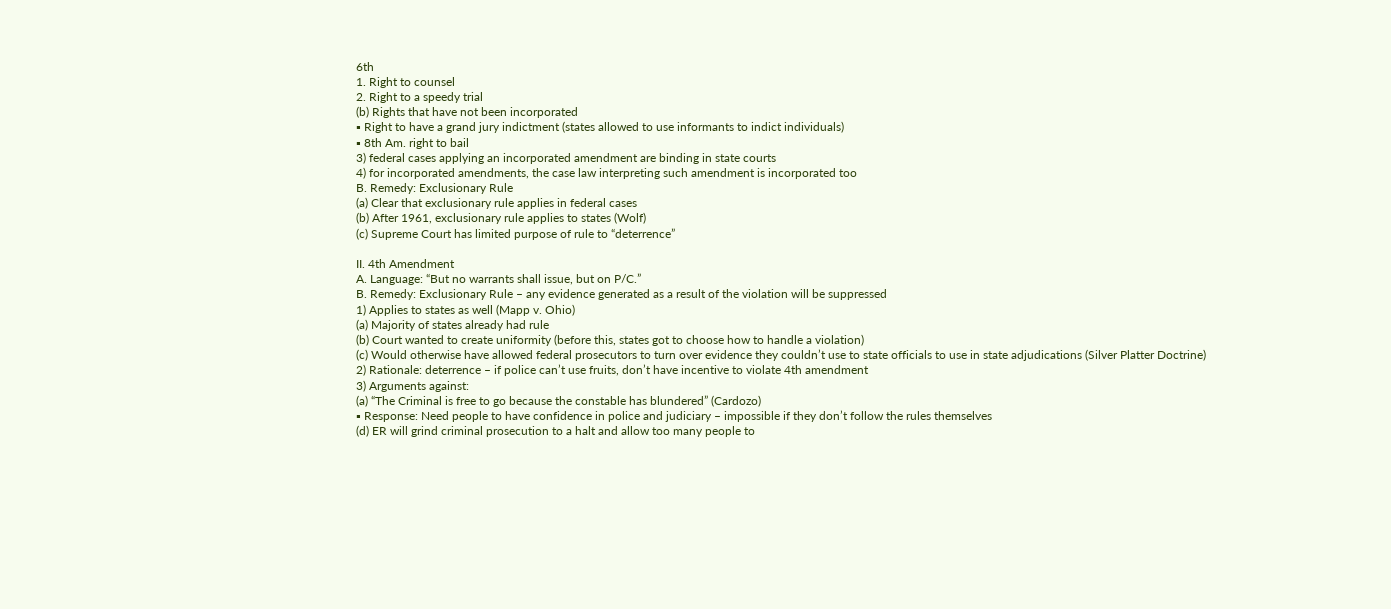6th
1. Right to counsel
2. Right to a speedy trial
(b) Rights that have not been incorporated
▪ Right to have a grand jury indictment (states allowed to use informants to indict individuals)
▪ 8th Am. right to bail
3) federal cases applying an incorporated amendment are binding in state courts
4) for incorporated amendments, the case law interpreting such amendment is incorporated too
B. Remedy: Exclusionary Rule
(a) Clear that exclusionary rule applies in federal cases
(b) After 1961, exclusionary rule applies to states (Wolf)
(c) Supreme Court has limited purpose of rule to “deterrence”

II. 4th Amendment
A. Language: “But no warrants shall issue, but on P/C.”
B. Remedy: Exclusionary Rule – any evidence generated as a result of the violation will be suppressed
1) Applies to states as well (Mapp v. Ohio)
(a) Majority of states already had rule
(b) Court wanted to create uniformity (before this, states got to choose how to handle a violation)
(c) Would otherwise have allowed federal prosecutors to turn over evidence they couldn’t use to state officials to use in state adjudications (Silver Platter Doctrine)
2) Rationale: deterrence – if police can’t use fruits, don’t have incentive to violate 4th amendment
3) Arguments against:
(a) “The Criminal is free to go because the constable has blundered” (Cardozo)
▪ Response: Need people to have confidence in police and judiciary – impossible if they don’t follow the rules themselves
(d) ER will grind criminal prosecution to a halt and allow too many people to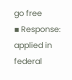go free
▪ Response: applied in federal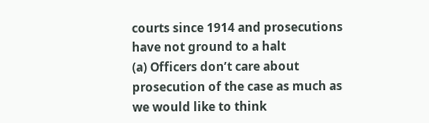courts since 1914 and prosecutions have not ground to a halt
(a) Officers don’t care about prosecution of the case as much as we would like to think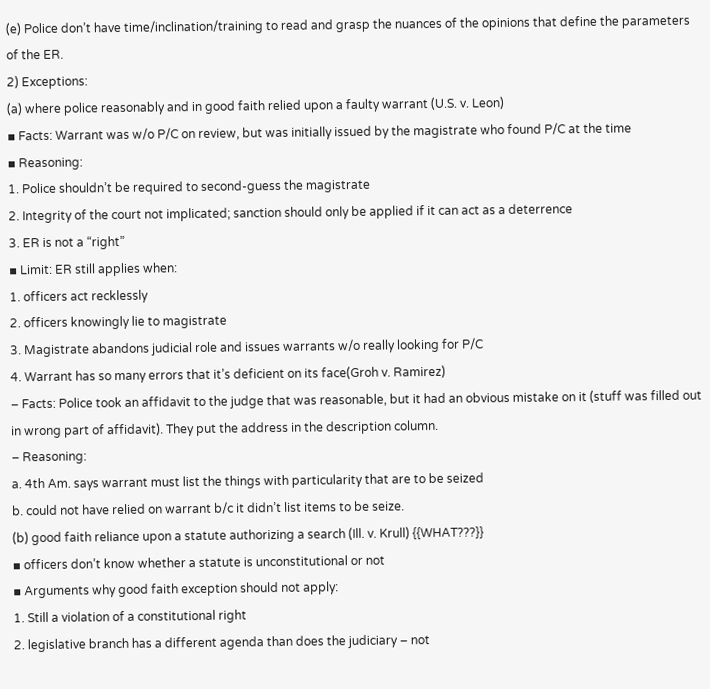(e) Police don’t have time/inclination/training to read and grasp the nuances of the opinions that define the parameters of the ER.
2) Exceptions:
(a) where police reasonably and in good faith relied upon a faulty warrant (U.S. v. Leon)
▪ Facts: Warrant was w/o P/C on review, but was initially issued by the magistrate who found P/C at the time
▪ Reasoning:
1. Police shouldn’t be required to second-guess the magistrate
2. Integrity of the court not implicated; sanction should only be applied if it can act as a deterrence
3. ER is not a “right”
▪ Limit: ER still applies when:
1. officers act recklessly
2. officers knowingly lie to magistrate
3. Magistrate abandons judicial role and issues warrants w/o really looking for P/C
4. Warrant has so many errors that it’s deficient on its face(Groh v. Ramirez)
– Facts: Police took an affidavit to the judge that was reasonable, but it had an obvious mistake on it (stuff was filled out in wrong part of affidavit). They put the address in the description column.
– Reasoning:
a. 4th Am. says warrant must list the things with particularity that are to be seized
b. could not have relied on warrant b/c it didn’t list items to be seize.
(b) good faith reliance upon a statute authorizing a search (Ill. v. Krull) {{WHAT???}}
▪ officers don’t know whether a statute is unconstitutional or not
▪ Arguments why good faith exception should not apply:
1. Still a violation of a constitutional right
2. legislative branch has a different agenda than does the judiciary – not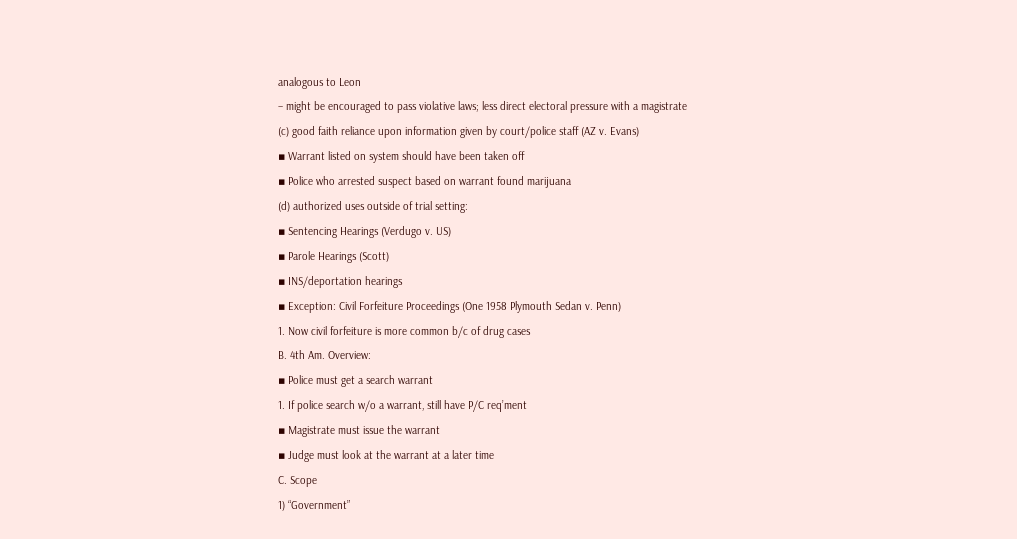analogous to Leon
– might be encouraged to pass violative laws; less direct electoral pressure with a magistrate
(c) good faith reliance upon information given by court/police staff (AZ v. Evans)
▪ Warrant listed on system should have been taken off
▪ Police who arrested suspect based on warrant found marijuana
(d) authorized uses outside of trial setting:
▪ Sentencing Hearings (Verdugo v. US)
▪ Parole Hearings (Scott)
▪ INS/deportation hearings
▪ Exception: Civil Forfeiture Proceedings (One 1958 Plymouth Sedan v. Penn)
1. Now civil forfeiture is more common b/c of drug cases
B. 4th Am. Overview:
▪ Police must get a search warrant
1. If police search w/o a warrant, still have P/C req’ment
▪ Magistrate must issue the warrant
▪ Judge must look at the warrant at a later time
C. Scope
1) “Government”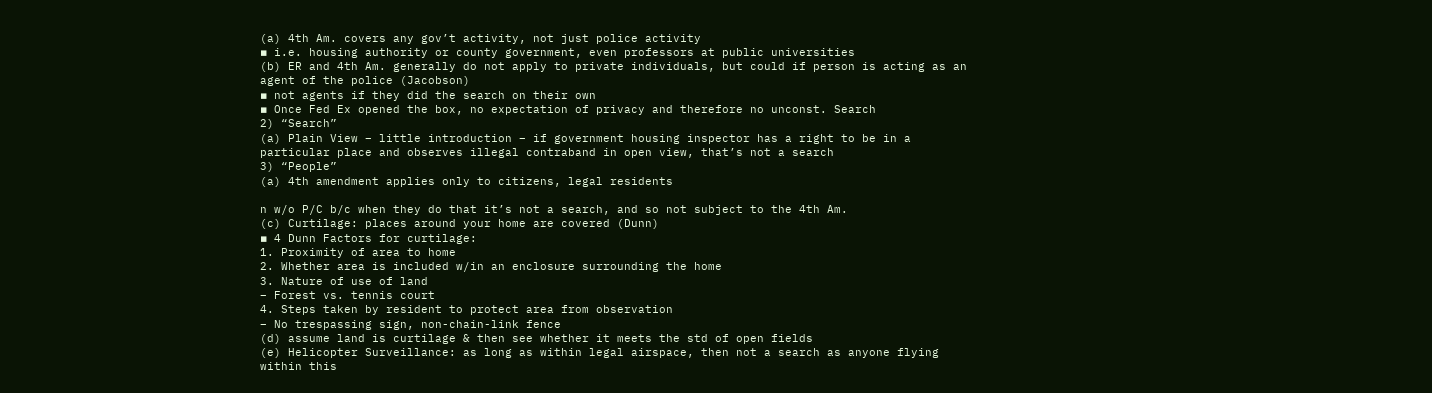(a) 4th Am. covers any gov’t activity, not just police activity
▪ i.e. housing authority or county government, even professors at public universities
(b) ER and 4th Am. generally do not apply to private individuals, but could if person is acting as an agent of the police (Jacobson)
▪ not agents if they did the search on their own
▪ Once Fed Ex opened the box, no expectation of privacy and therefore no unconst. Search
2) “Search”
(a) Plain View – little introduction – if government housing inspector has a right to be in a particular place and observes illegal contraband in open view, that’s not a search
3) “People”
(a) 4th amendment applies only to citizens, legal residents

n w/o P/C b/c when they do that it’s not a search, and so not subject to the 4th Am.
(c) Curtilage: places around your home are covered (Dunn)
▪ 4 Dunn Factors for curtilage:
1. Proximity of area to home
2. Whether area is included w/in an enclosure surrounding the home
3. Nature of use of land
– Forest vs. tennis court
4. Steps taken by resident to protect area from observation
– No trespassing sign, non-chain-link fence
(d) assume land is curtilage & then see whether it meets the std of open fields
(e) Helicopter Surveillance: as long as within legal airspace, then not a search as anyone flying within this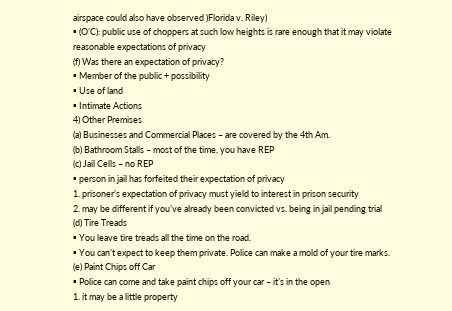airspace could also have observed )Florida v. Riley)
▪ (O’C): public use of choppers at such low heights is rare enough that it may violate reasonable expectations of privacy
(f) Was there an expectation of privacy?
▪ Member of the public + possibility
▪ Use of land
▪ Intimate Actions
4) Other Premises
(a) Businesses and Commercial Places – are covered by the 4th Am.
(b) Bathroom Stalls – most of the time, you have REP
(c) Jail Cells – no REP
▪ person in jail has forfeited their expectation of privacy
1. prisoner’s expectation of privacy must yield to interest in prison security
2. may be different if you’ve already been convicted vs. being in jail pending trial
(d) Tire Treads
▪ You leave tire treads all the time on the road.
▪ You can’t expect to keep them private. Police can make a mold of your tire marks.
(e) Paint Chips off Car
▪ Police can come and take paint chips off your car – it’s in the open
1. it may be a little property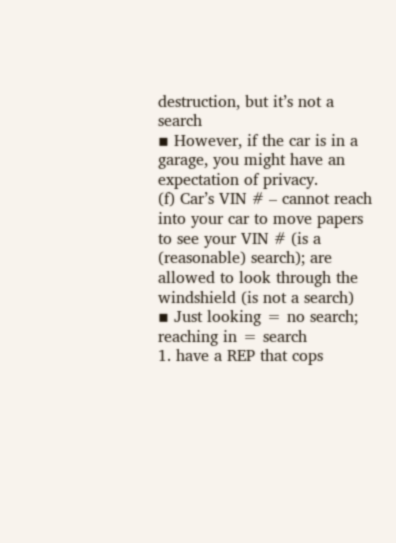destruction, but it’s not a search
▪ However, if the car is in a garage, you might have an expectation of privacy.
(f) Car’s VIN # – cannot reach into your car to move papers to see your VIN # (is a (reasonable) search); are allowed to look through the windshield (is not a search)
▪ Just looking = no search; reaching in = search
1. have a REP that cops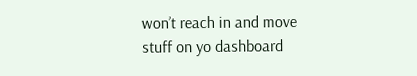won’t reach in and move stuff on yo dashboard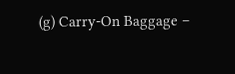(g) Carry-On Baggage –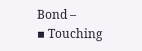Bond –
▪ Touching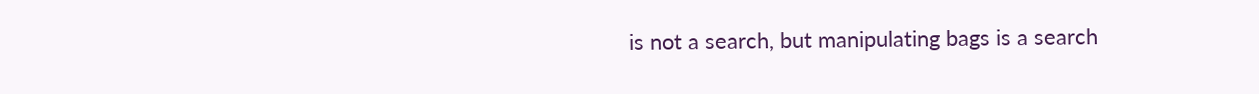is not a search, but manipulating bags is a search